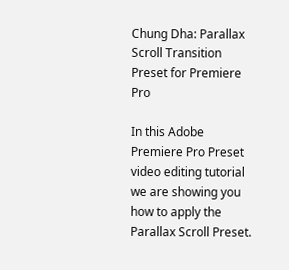Chung Dha: Parallax Scroll Transition Preset for Premiere Pro

In this Adobe Premiere Pro Preset video editing tutorial we are showing you how to apply the Parallax Scroll Preset.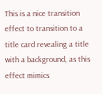This is a nice transition effect to transition to a title card revealing a title with a background, as this effect mimics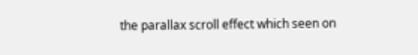the parallax scroll effect which seen on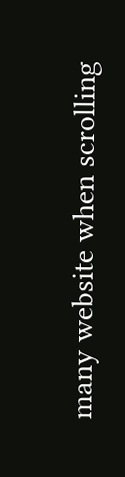many website when scrolling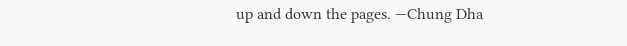up and down the pages. —Chung Dha